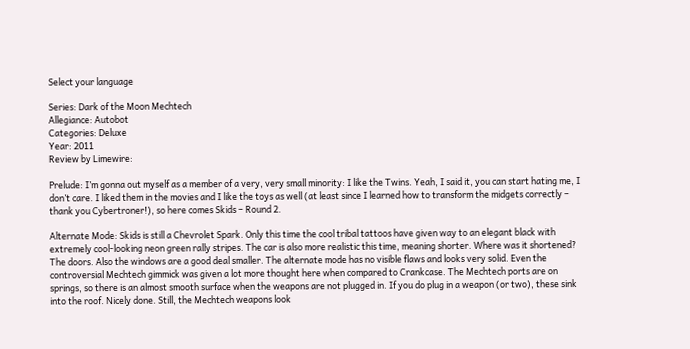Select your language

Series: Dark of the Moon Mechtech
Allegiance: Autobot
Categories: Deluxe
Year: 2011
Review by Limewire:

Prelude: I’m gonna out myself as a member of a very, very small minority: I like the Twins. Yeah, I said it, you can start hating me, I don’t care. I liked them in the movies and I like the toys as well (at least since I learned how to transform the midgets correctly – thank you Cybertroner!), so here comes Skids – Round 2.

Alternate Mode: Skids is still a Chevrolet Spark. Only this time the cool tribal tattoos have given way to an elegant black with extremely cool-looking neon green rally stripes. The car is also more realistic this time, meaning shorter. Where was it shortened? The doors. Also the windows are a good deal smaller. The alternate mode has no visible flaws and looks very solid. Even the controversial Mechtech gimmick was given a lot more thought here when compared to Crankcase. The Mechtech ports are on springs, so there is an almost smooth surface when the weapons are not plugged in. If you do plug in a weapon (or two), these sink into the roof. Nicely done. Still, the Mechtech weapons look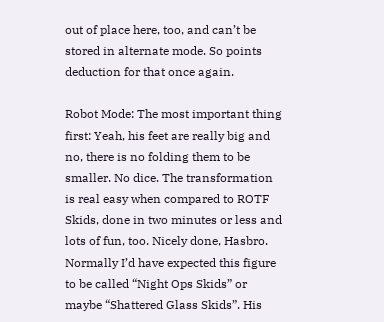out of place here, too, and can’t be stored in alternate mode. So points deduction for that once again.

Robot Mode: The most important thing first: Yeah, his feet are really big and no, there is no folding them to be smaller. No dice. The transformation is real easy when compared to ROTF Skids, done in two minutes or less and lots of fun, too. Nicely done, Hasbro. Normally I’d have expected this figure to be called “Night Ops Skids” or maybe “Shattered Glass Skids”. His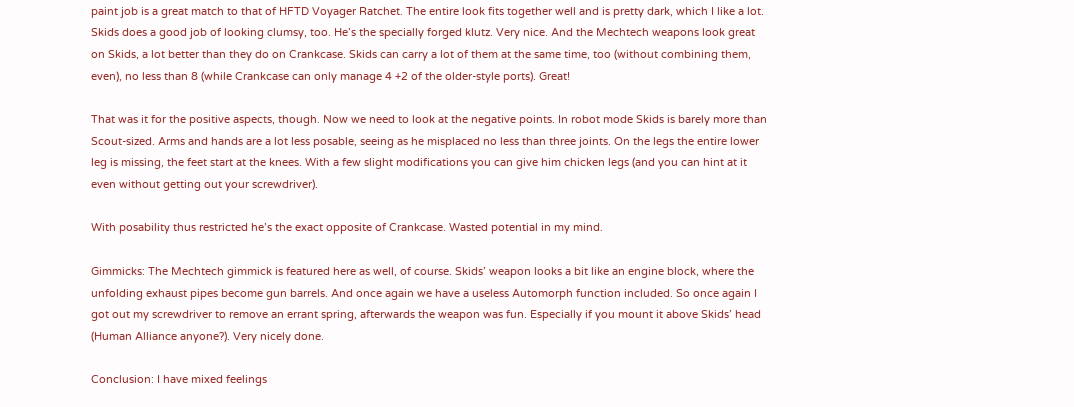paint job is a great match to that of HFTD Voyager Ratchet. The entire look fits together well and is pretty dark, which I like a lot. Skids does a good job of looking clumsy, too. He’s the specially forged klutz. Very nice. And the Mechtech weapons look great on Skids, a lot better than they do on Crankcase. Skids can carry a lot of them at the same time, too (without combining them, even), no less than 8 (while Crankcase can only manage 4 +2 of the older-style ports). Great!

That was it for the positive aspects, though. Now we need to look at the negative points. In robot mode Skids is barely more than Scout-sized. Arms and hands are a lot less posable, seeing as he misplaced no less than three joints. On the legs the entire lower leg is missing, the feet start at the knees. With a few slight modifications you can give him chicken legs (and you can hint at it even without getting out your screwdriver).

With posability thus restricted he’s the exact opposite of Crankcase. Wasted potential in my mind.

Gimmicks: The Mechtech gimmick is featured here as well, of course. Skids’ weapon looks a bit like an engine block, where the unfolding exhaust pipes become gun barrels. And once again we have a useless Automorph function included. So once again I got out my screwdriver to remove an errant spring, afterwards the weapon was fun. Especially if you mount it above Skids’ head (Human Alliance anyone?). Very nicely done.

Conclusion: I have mixed feelings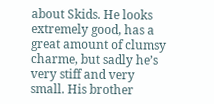about Skids. He looks extremely good, has a great amount of clumsy charme, but sadly he’s very stiff and very small. His brother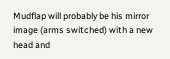Mudflap will probably be his mirror image (arms switched) with a new head and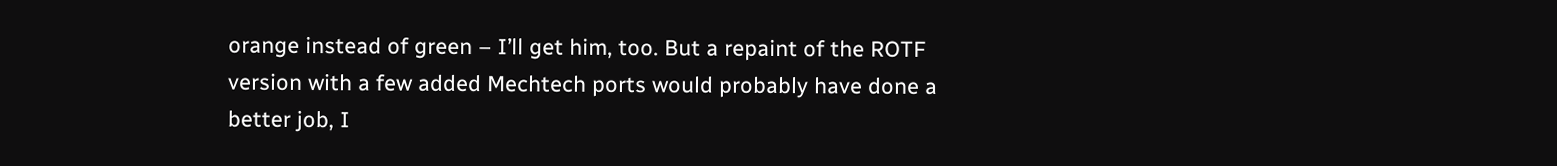orange instead of green – I’ll get him, too. But a repaint of the ROTF version with a few added Mechtech ports would probably have done a better job, I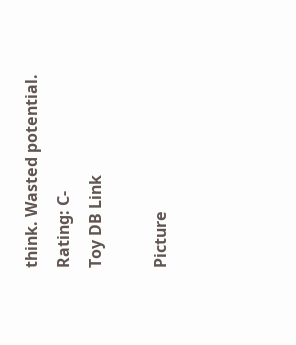think. Wasted potential.
Rating: C-
Toy DB Link

Picture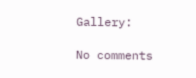Gallery:

No comments